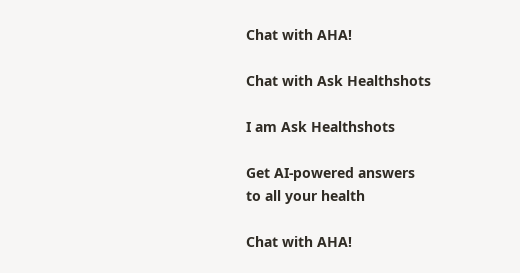Chat with AHA!

Chat with Ask Healthshots

I am Ask Healthshots

Get AI-powered answers
to all your health

Chat with AHA!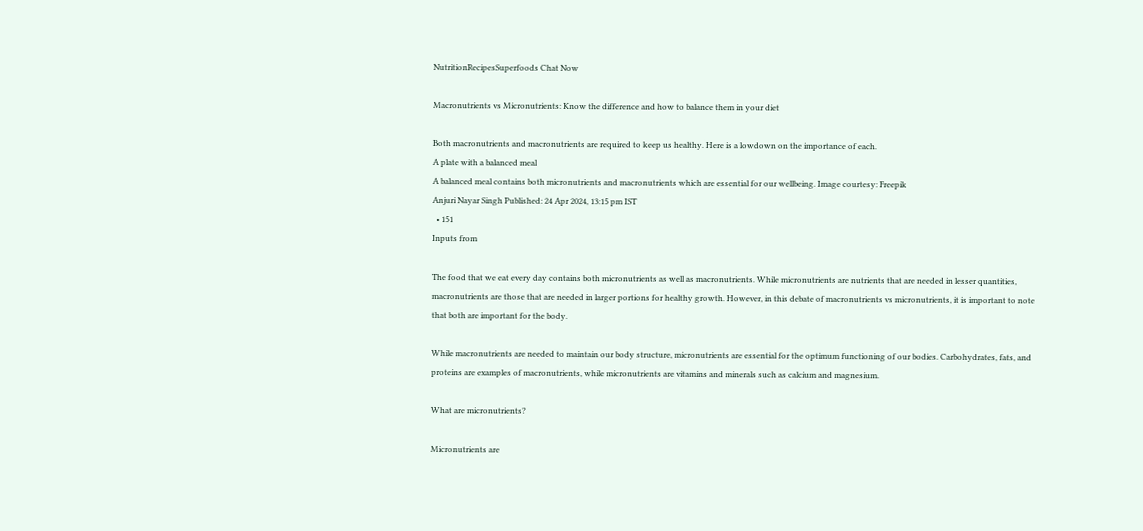NutritionRecipesSuperfoods Chat Now

Macronutrients vs Micronutrients: Know the difference and how to balance them in your diet

Both macronutrients and macronutrients are required to keep us healthy. Here is a lowdown on the importance of each.
A plate with a balanced meal
A balanced meal contains both micronutrients and macronutrients which are essential for our wellbeing. Image courtesy: Freepik
Anjuri Nayar Singh Published: 24 Apr 2024, 13:15 pm IST
  • 151
Inputs from

The food that we eat every day contains both micronutrients as well as macronutrients. While micronutrients are nutrients that are needed in lesser quantities, macronutrients are those that are needed in larger portions for healthy growth. However, in this debate of macronutrients vs micronutrients, it is important to note that both are important for the body.

While macronutrients are needed to maintain our body structure, micronutrients are essential for the optimum functioning of our bodies. Carbohydrates, fats, and proteins are examples of macronutrients, while micronutrients are vitamins and minerals such as calcium and magnesium.

What are micronutrients?

Micronutrients are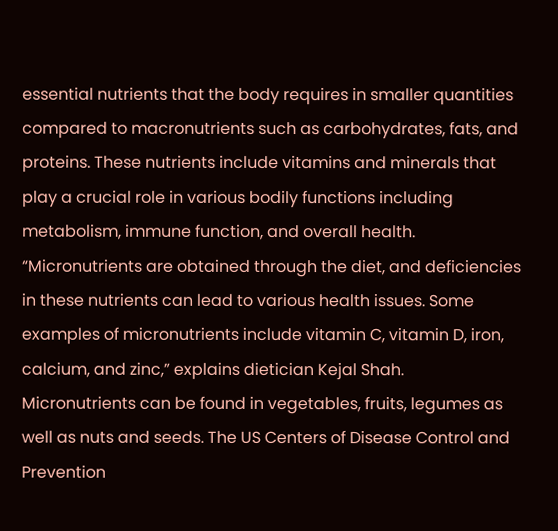essential nutrients that the body requires in smaller quantities compared to macronutrients such as carbohydrates, fats, and proteins. These nutrients include vitamins and minerals that play a crucial role in various bodily functions including metabolism, immune function, and overall health. “Micronutrients are obtained through the diet, and deficiencies in these nutrients can lead to various health issues. Some examples of micronutrients include vitamin C, vitamin D, iron, calcium, and zinc,” explains dietician Kejal Shah. Micronutrients can be found in vegetables, fruits, legumes as well as nuts and seeds. The US Centers of Disease Control and Prevention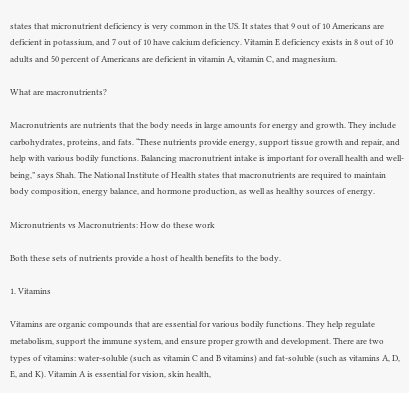states that micronutrient deficiency is very common in the US. It states that 9 out of 10 Americans are deficient in potassium, and 7 out of 10 have calcium deficiency. Vitamin E deficiency exists in 8 out of 10 adults and 50 percent of Americans are deficient in vitamin A, vitamin C, and magnesium.

What are macronutrients?

Macronutrients are nutrients that the body needs in large amounts for energy and growth. They include carbohydrates, proteins, and fats. “These nutrients provide energy, support tissue growth and repair, and help with various bodily functions. Balancing macronutrient intake is important for overall health and well-being,” says Shah. The National Institute of Health states that macronutrients are required to maintain body composition, energy balance, and hormone production, as well as healthy sources of energy.

Micronutrients vs Macronutrients: How do these work

Both these sets of nutrients provide a host of health benefits to the body.

1. Vitamins

Vitamins are organic compounds that are essential for various bodily functions. They help regulate metabolism, support the immune system, and ensure proper growth and development. There are two types of vitamins: water-soluble (such as vitamin C and B vitamins) and fat-soluble (such as vitamins A, D, E, and K). Vitamin A is essential for vision, skin health,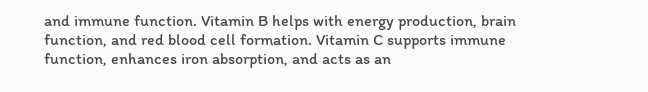and immune function. Vitamin B helps with energy production, brain function, and red blood cell formation. Vitamin C supports immune function, enhances iron absorption, and acts as an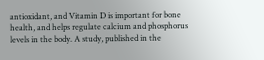antioxidant, and Vitamin D is important for bone health, and helps regulate calcium and phosphorus levels in the body. A study, published in the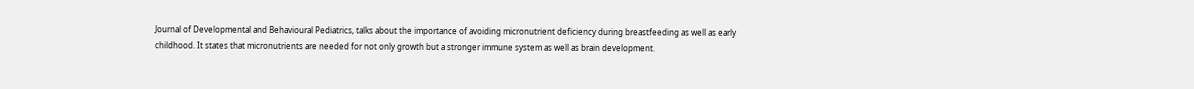Journal of Developmental and Behavioural Pediatrics, talks about the importance of avoiding micronutrient deficiency during breastfeeding as well as early childhood. It states that micronutrients are needed for not only growth but a stronger immune system as well as brain development.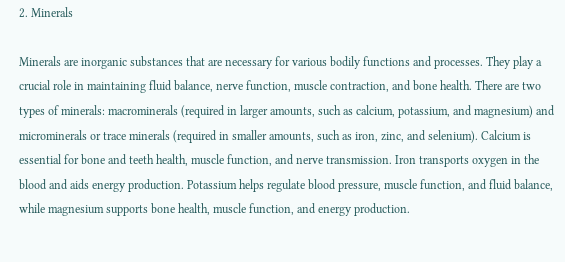2. Minerals

Minerals are inorganic substances that are necessary for various bodily functions and processes. They play a crucial role in maintaining fluid balance, nerve function, muscle contraction, and bone health. There are two types of minerals: macrominerals (required in larger amounts, such as calcium, potassium, and magnesium) and microminerals or trace minerals (required in smaller amounts, such as iron, zinc, and selenium). Calcium is essential for bone and teeth health, muscle function, and nerve transmission. Iron transports oxygen in the blood and aids energy production. Potassium helps regulate blood pressure, muscle function, and fluid balance, while magnesium supports bone health, muscle function, and energy production.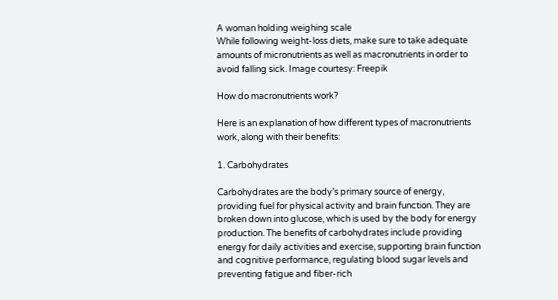A woman holding weighing scale
While following weight-loss diets, make sure to take adequate amounts of micronutrients as well as macronutrients in order to avoid falling sick. Image courtesy: Freepik

How do macronutrients work?

Here is an explanation of how different types of macronutrients work, along with their benefits:

1. Carbohydrates

Carbohydrates are the body’s primary source of energy, providing fuel for physical activity and brain function. They are broken down into glucose, which is used by the body for energy production. The benefits of carbohydrates include providing energy for daily activities and exercise, supporting brain function and cognitive performance, regulating blood sugar levels and preventing fatigue and fiber-rich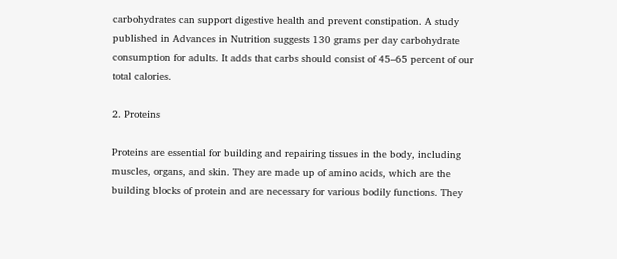carbohydrates can support digestive health and prevent constipation. A study published in Advances in Nutrition suggests 130 grams per day carbohydrate consumption for adults. It adds that carbs should consist of 45–65 percent of our total calories.

2. Proteins

Proteins are essential for building and repairing tissues in the body, including muscles, organs, and skin. They are made up of amino acids, which are the building blocks of protein and are necessary for various bodily functions. They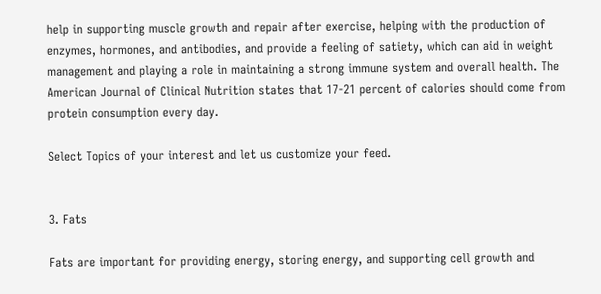help in supporting muscle growth and repair after exercise, helping with the production of enzymes, hormones, and antibodies, and provide a feeling of satiety, which can aid in weight management and playing a role in maintaining a strong immune system and overall health. The American Journal of Clinical Nutrition states that 17-21 percent of calories should come from protein consumption every day.

Select Topics of your interest and let us customize your feed.


3. Fats

Fats are important for providing energy, storing energy, and supporting cell growth and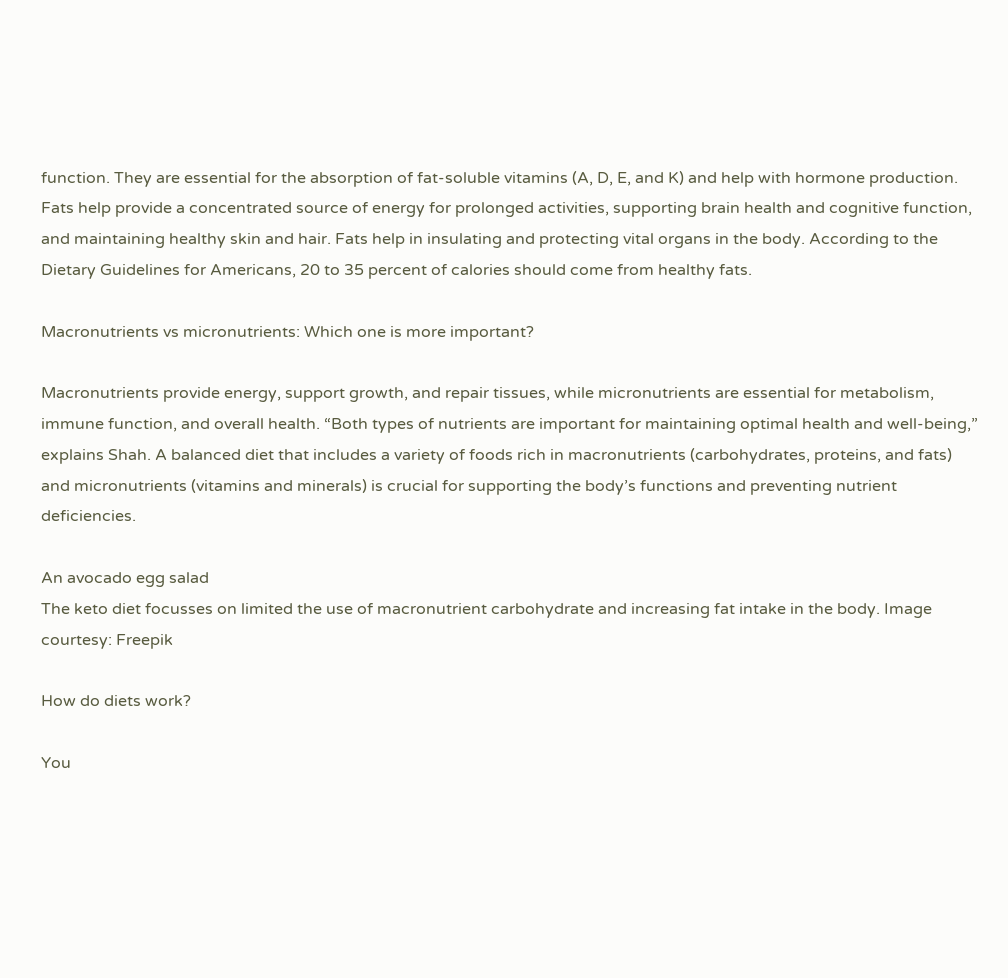function. They are essential for the absorption of fat-soluble vitamins (A, D, E, and K) and help with hormone production. Fats help provide a concentrated source of energy for prolonged activities, supporting brain health and cognitive function, and maintaining healthy skin and hair. Fats help in insulating and protecting vital organs in the body. According to the Dietary Guidelines for Americans, 20 to 35 percent of calories should come from healthy fats.

Macronutrients vs micronutrients: Which one is more important?

Macronutrients provide energy, support growth, and repair tissues, while micronutrients are essential for metabolism, immune function, and overall health. “Both types of nutrients are important for maintaining optimal health and well-being,” explains Shah. A balanced diet that includes a variety of foods rich in macronutrients (carbohydrates, proteins, and fats) and micronutrients (vitamins and minerals) is crucial for supporting the body’s functions and preventing nutrient deficiencies.

An avocado egg salad
The keto diet focusses on limited the use of macronutrient carbohydrate and increasing fat intake in the body. Image courtesy: Freepik

How do diets work?

You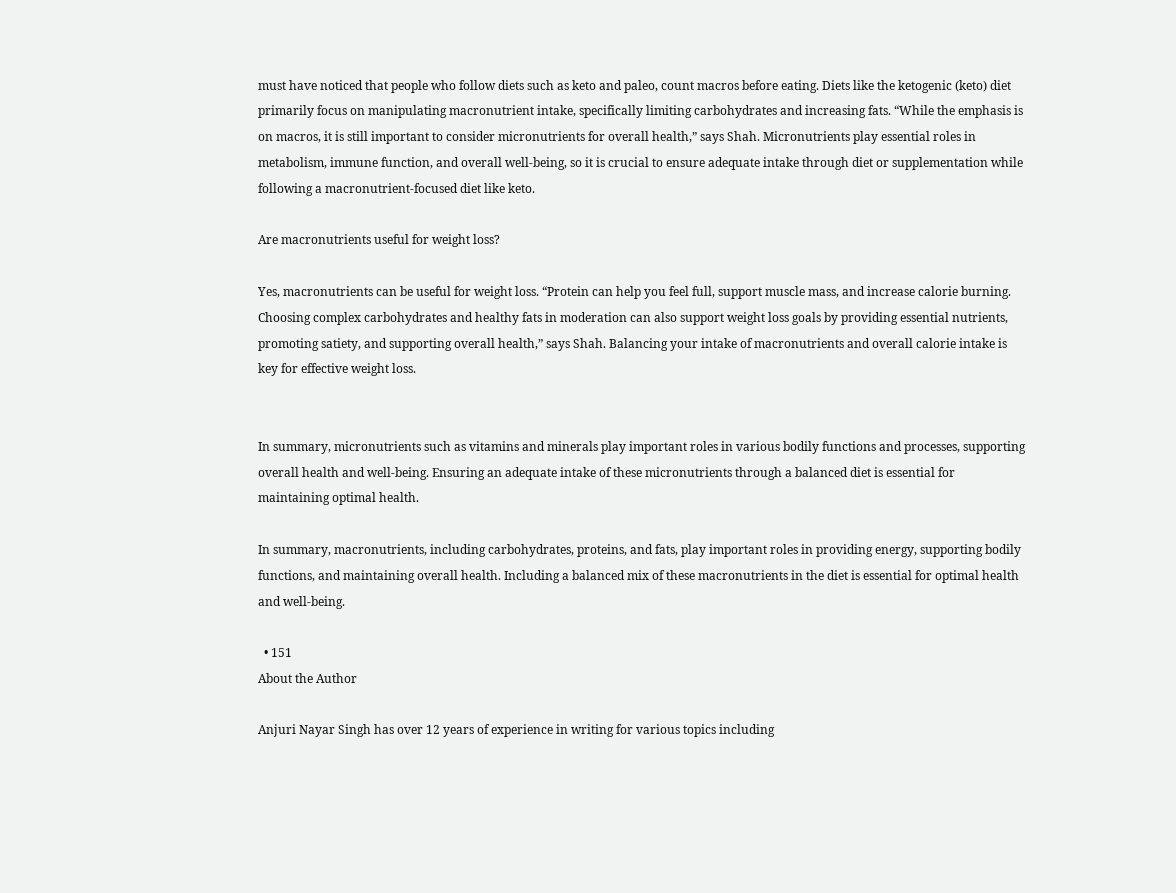must have noticed that people who follow diets such as keto and paleo, count macros before eating. Diets like the ketogenic (keto) diet primarily focus on manipulating macronutrient intake, specifically limiting carbohydrates and increasing fats. “While the emphasis is on macros, it is still important to consider micronutrients for overall health,” says Shah. Micronutrients play essential roles in metabolism, immune function, and overall well-being, so it is crucial to ensure adequate intake through diet or supplementation while following a macronutrient-focused diet like keto.

Are macronutrients useful for weight loss?

Yes, macronutrients can be useful for weight loss. “Protein can help you feel full, support muscle mass, and increase calorie burning. Choosing complex carbohydrates and healthy fats in moderation can also support weight loss goals by providing essential nutrients, promoting satiety, and supporting overall health,” says Shah. Balancing your intake of macronutrients and overall calorie intake is key for effective weight loss.


In summary, micronutrients such as vitamins and minerals play important roles in various bodily functions and processes, supporting overall health and well-being. Ensuring an adequate intake of these micronutrients through a balanced diet is essential for maintaining optimal health.

In summary, macronutrients, including carbohydrates, proteins, and fats, play important roles in providing energy, supporting bodily functions, and maintaining overall health. Including a balanced mix of these macronutrients in the diet is essential for optimal health and well-being.

  • 151
About the Author

Anjuri Nayar Singh has over 12 years of experience in writing for various topics including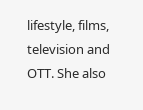lifestyle, films, television and OTT. She also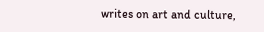writes on art and culture,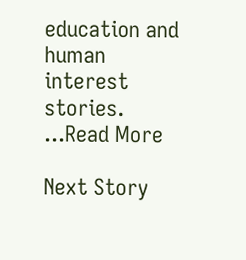education and human interest stories. ...Read More

Next Story